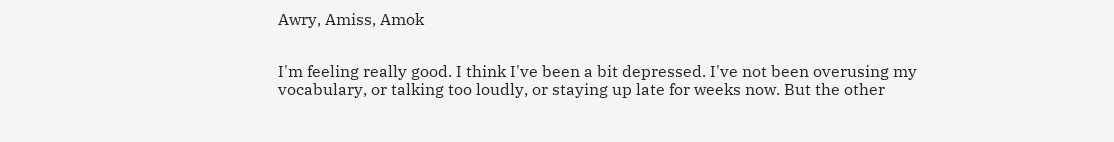Awry, Amiss, Amok


I'm feeling really good. I think I've been a bit depressed. I've not been overusing my vocabulary, or talking too loudly, or staying up late for weeks now. But the other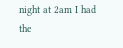night at 2am I had the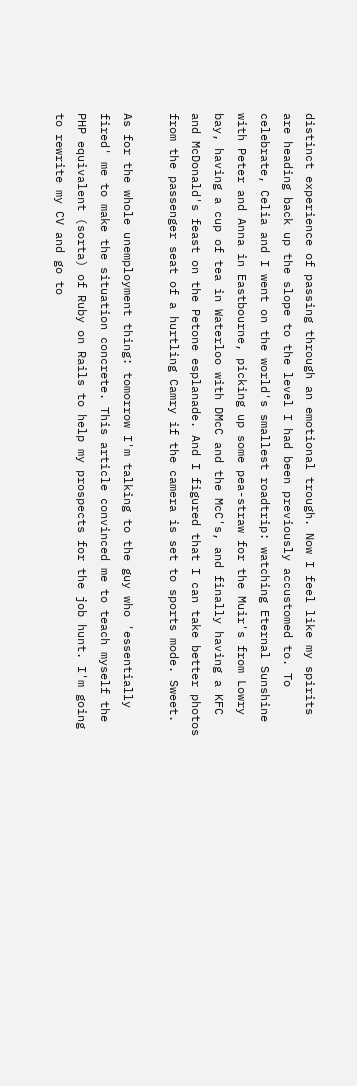distinct experience of passing through an emotional trough. Now I feel like my spirits are heading back up the slope to the level I had been previously accustomed to. To celebrate, Celia and I went on the world's smallest roadtrip: watching Eternal Sunshine with Peter and Anna in Eastbourne, picking up some pea-straw for the Muir's from Lowry bay, having a cup of tea in Waterloo with DMcC and the McC's, and finally having a KFC and McDonald's feast on the Petone esplanade. And I figured that I can take better photos from the passenger seat of a hurtling Camry if the camera is set to sports mode. Sweet.

As for the whole unemployment thing: tomorrow I'm talking to the guy who 'essentially fired' me to make the situation concrete. This article convinced me to teach myself the PHP equivalent (sorta) of Ruby on Rails to help my prospects for the job hunt. I'm going to rewrite my CV and go to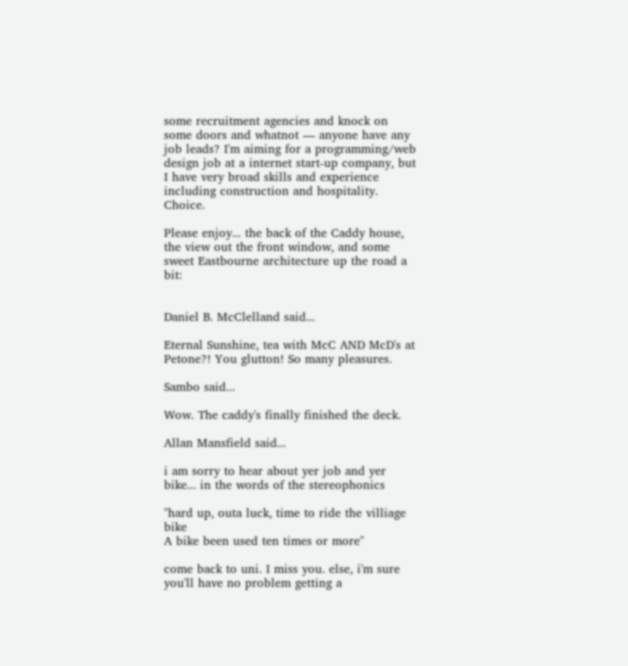some recruitment agencies and knock on some doors and whatnot — anyone have any job leads? I'm aiming for a programming/web design job at a internet start-up company, but I have very broad skills and experience including construction and hospitality. Choice.

Please enjoy... the back of the Caddy house, the view out the front window, and some sweet Eastbourne architecture up the road a bit:


Daniel B. McClelland said...

Eternal Sunshine, tea with McC AND McD's at Petone?! You glutton! So many pleasures.

Sambo said...

Wow. The caddy's finally finished the deck.

Allan Mansfield said...

i am sorry to hear about yer job and yer bike... in the words of the stereophonics

"hard up, outa luck, time to ride the villiage bike
A bike been used ten times or more"

come back to uni. I miss you. else, i'm sure you'll have no problem getting a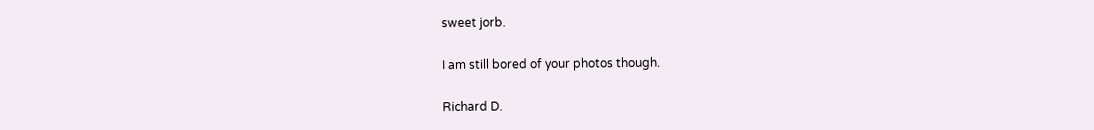sweet jorb.

I am still bored of your photos though.

Richard D.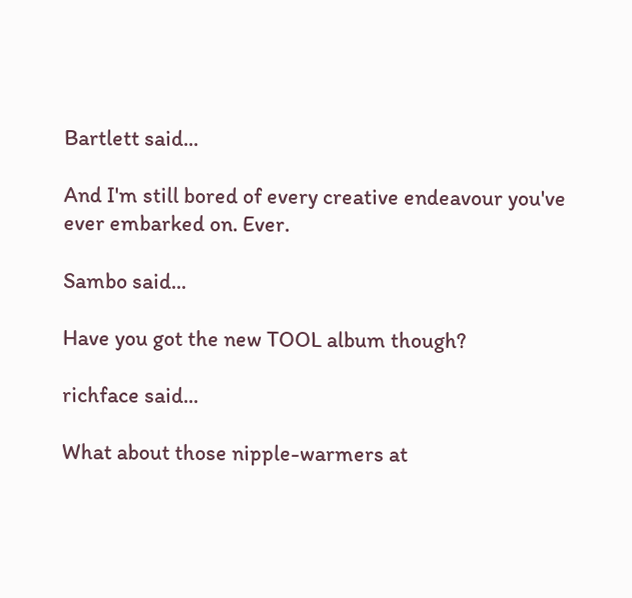Bartlett said...

And I'm still bored of every creative endeavour you've ever embarked on. Ever.

Sambo said...

Have you got the new TOOL album though?

richface said...

What about those nipple-warmers at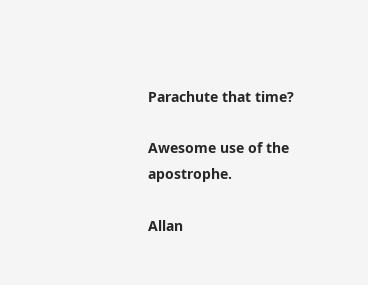Parachute that time?

Awesome use of the apostrophe.

Allan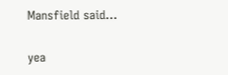Mansfield said...

yea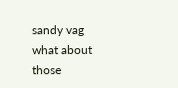sandy vag
what about those